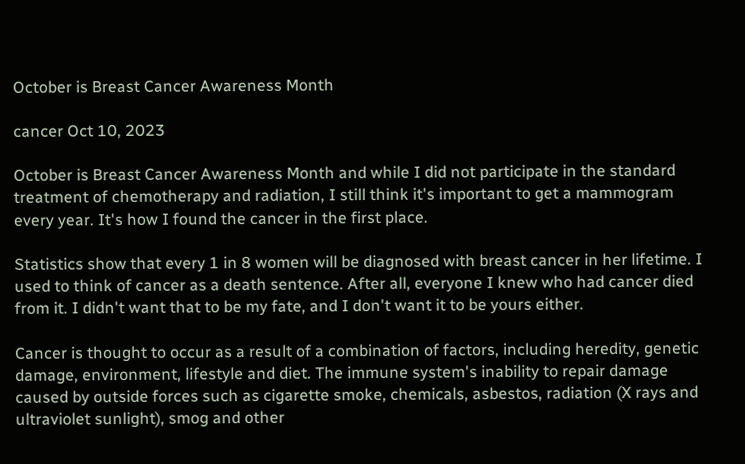October is Breast Cancer Awareness Month

cancer Oct 10, 2023

October is Breast Cancer Awareness Month and while I did not participate in the standard treatment of chemotherapy and radiation, I still think it's important to get a mammogram every year. It's how I found the cancer in the first place.

Statistics show that every 1 in 8 women will be diagnosed with breast cancer in her lifetime. I used to think of cancer as a death sentence. After all, everyone I knew who had cancer died from it. I didn't want that to be my fate, and I don't want it to be yours either.

Cancer is thought to occur as a result of a combination of factors, including heredity, genetic damage, environment, lifestyle and diet. The immune system's inability to repair damage caused by outside forces such as cigarette smoke, chemicals, asbestos, radiation (X rays and ultraviolet sunlight), smog and other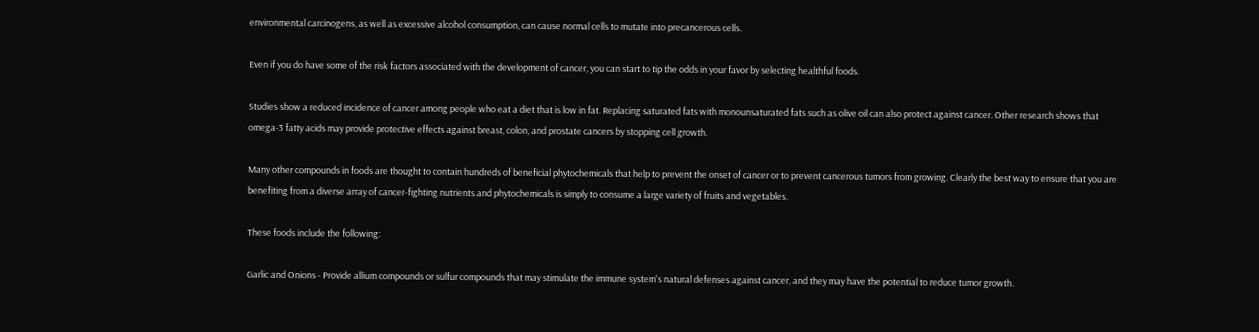environmental carcinogens, as well as excessive alcohol consumption, can cause normal cells to mutate into precancerous cells.

Even if you do have some of the risk factors associated with the development of cancer, you can start to tip the odds in your favor by selecting healthful foods.

Studies show a reduced incidence of cancer among people who eat a diet that is low in fat. Replacing saturated fats with monounsaturated fats such as olive oil can also protect against cancer. Other research shows that omega-3 fatty acids may provide protective effects against breast, colon, and prostate cancers by stopping cell growth.

Many other compounds in foods are thought to contain hundreds of beneficial phytochemicals that help to prevent the onset of cancer or to prevent cancerous tumors from growing. Clearly the best way to ensure that you are benefiting from a diverse array of cancer-fighting nutrients and phytochemicals is simply to consume a large variety of fruits and vegetables.

These foods include the following:

Garlic and Onions - Provide allium compounds or sulfur compounds that may stimulate the immune system's natural defenses against cancer, and they may have the potential to reduce tumor growth.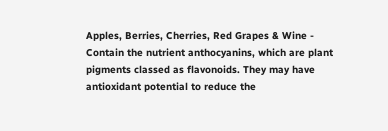Apples, Berries, Cherries, Red Grapes & Wine - Contain the nutrient anthocyanins, which are plant pigments classed as flavonoids. They may have antioxidant potential to reduce the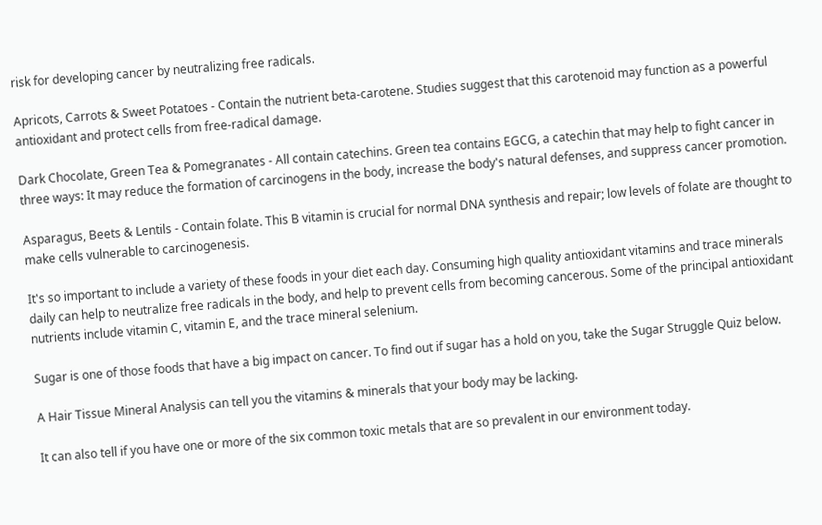risk for developing cancer by neutralizing free radicals.

Apricots, Carrots & Sweet Potatoes - Contain the nutrient beta-carotene. Studies suggest that this carotenoid may function as a powerful antioxidant and protect cells from free-radical damage.

Dark Chocolate, Green Tea & Pomegranates - All contain catechins. Green tea contains EGCG, a catechin that may help to fight cancer in three ways: It may reduce the formation of carcinogens in the body, increase the body's natural defenses, and suppress cancer promotion.

Asparagus, Beets & Lentils - Contain folate. This B vitamin is crucial for normal DNA synthesis and repair; low levels of folate are thought to make cells vulnerable to carcinogenesis.

It's so important to include a variety of these foods in your diet each day. Consuming high quality antioxidant vitamins and trace minerals daily can help to neutralize free radicals in the body, and help to prevent cells from becoming cancerous. Some of the principal antioxidant nutrients include vitamin C, vitamin E, and the trace mineral selenium.

Sugar is one of those foods that have a big impact on cancer. To find out if sugar has a hold on you, take the Sugar Struggle Quiz below.

A Hair Tissue Mineral Analysis can tell you the vitamins & minerals that your body may be lacking.

It can also tell if you have one or more of the six common toxic metals that are so prevalent in our environment today.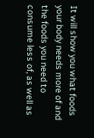It will show you what foods your body needs more of and the foods you need to consume less of, as well as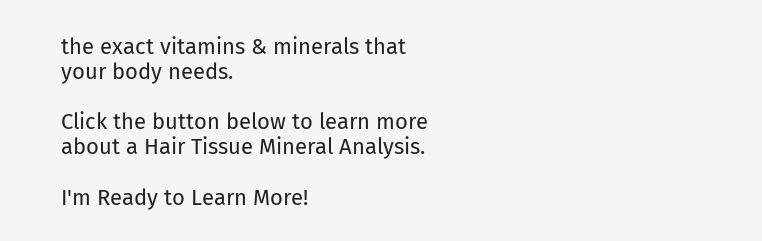the exact vitamins & minerals that your body needs.

Click the button below to learn more about a Hair Tissue Mineral Analysis.

I'm Ready to Learn More!